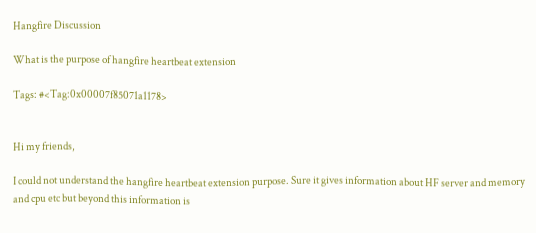Hangfire Discussion

What is the purpose of hangfire heartbeat extension

Tags: #<Tag:0x00007f85071a1178>


Hi my friends,

I could not understand the hangfire heartbeat extension purpose. Sure it gives information about HF server and memory and cpu etc but beyond this information is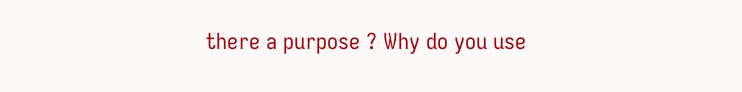there a purpose ? Why do you use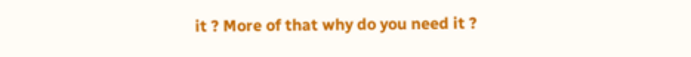it ? More of that why do you need it ?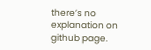there’s no explanation on github page.